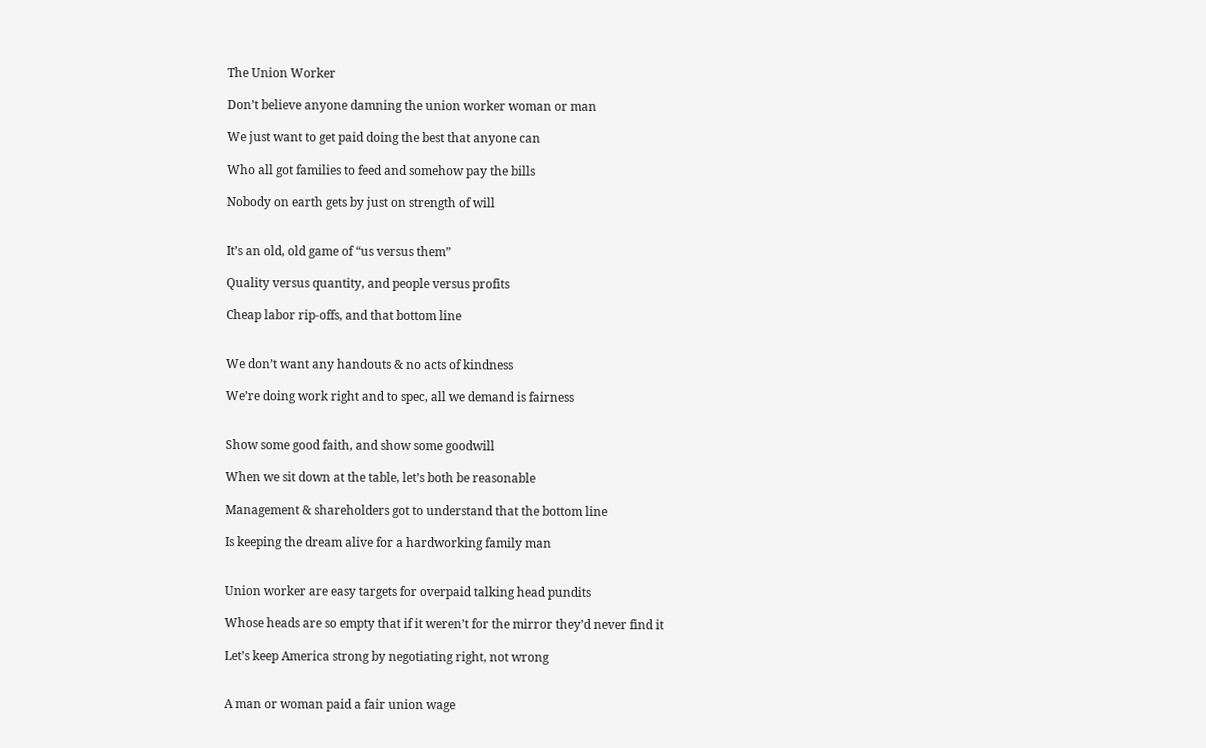The Union Worker

Don’t believe anyone damning the union worker woman or man

We just want to get paid doing the best that anyone can

Who all got families to feed and somehow pay the bills

Nobody on earth gets by just on strength of will


It’s an old, old game of “us versus them”

Quality versus quantity, and people versus profits

Cheap labor rip-offs, and that bottom line


We don’t want any handouts & no acts of kindness

We’re doing work right and to spec, all we demand is fairness


Show some good faith, and show some goodwill

When we sit down at the table, let’s both be reasonable

Management & shareholders got to understand that the bottom line

Is keeping the dream alive for a hardworking family man


Union worker are easy targets for overpaid talking head pundits

Whose heads are so empty that if it weren’t for the mirror they’d never find it

Let’s keep America strong by negotiating right, not wrong


A man or woman paid a fair union wage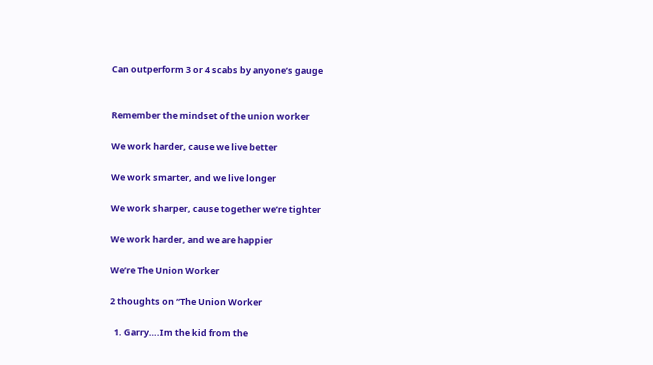Can outperform 3 or 4 scabs by anyone’s gauge


Remember the mindset of the union worker

We work harder, cause we live better

We work smarter, and we live longer

We work sharper, cause together we’re tighter

We work harder, and we are happier

We’re The Union Worker

2 thoughts on “The Union Worker

  1. Garry….Im the kid from the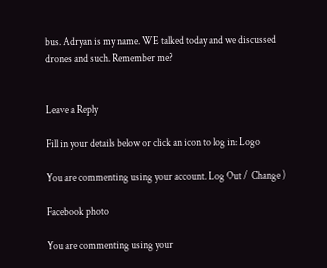bus. Adryan is my name. WE talked today and we discussed drones and such. Remember me?


Leave a Reply

Fill in your details below or click an icon to log in: Logo

You are commenting using your account. Log Out /  Change )

Facebook photo

You are commenting using your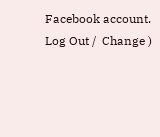Facebook account. Log Out /  Change )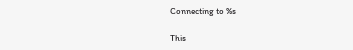Connecting to %s

This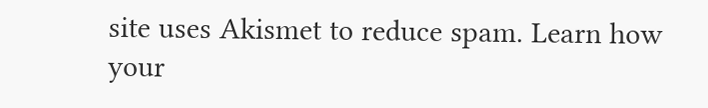site uses Akismet to reduce spam. Learn how your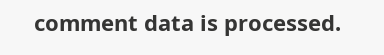comment data is processed.